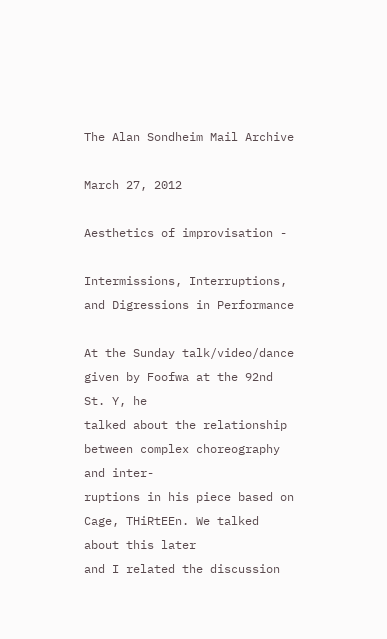The Alan Sondheim Mail Archive

March 27, 2012

Aesthetics of improvisation -

Intermissions, Interruptions, and Digressions in Performance

At the Sunday talk/video/dance given by Foofwa at the 92nd St. Y, he
talked about the relationship between complex choreography and inter-
ruptions in his piece based on Cage, THiRtEEn. We talked about this later
and I related the discussion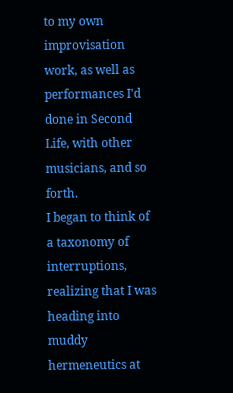to my own improvisation work, as well as
performances I'd done in Second Life, with other musicians, and so forth.
I began to think of a taxonomy of interruptions, realizing that I was
heading into muddy hermeneutics at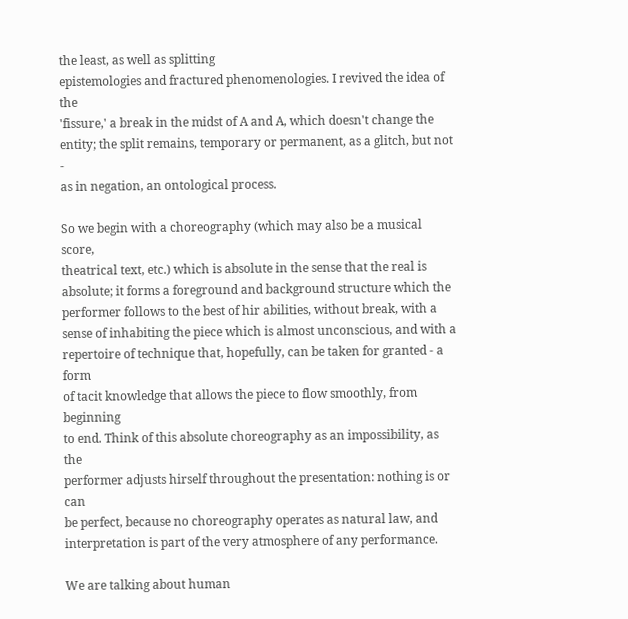the least, as well as splitting
epistemologies and fractured phenomenologies. I revived the idea of the
'fissure,' a break in the midst of A and A, which doesn't change the
entity; the split remains, temporary or permanent, as a glitch, but not -
as in negation, an ontological process.

So we begin with a choreography (which may also be a musical score,
theatrical text, etc.) which is absolute in the sense that the real is
absolute; it forms a foreground and background structure which the
performer follows to the best of hir abilities, without break, with a
sense of inhabiting the piece which is almost unconscious, and with a
repertoire of technique that, hopefully, can be taken for granted - a form
of tacit knowledge that allows the piece to flow smoothly, from beginning
to end. Think of this absolute choreography as an impossibility, as the
performer adjusts hirself throughout the presentation: nothing is or can
be perfect, because no choreography operates as natural law, and
interpretation is part of the very atmosphere of any performance.

We are talking about human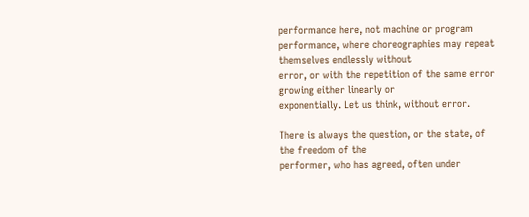performance here, not machine or program
performance, where choreographies may repeat themselves endlessly without
error, or with the repetition of the same error growing either linearly or
exponentially. Let us think, without error.

There is always the question, or the state, of the freedom of the
performer, who has agreed, often under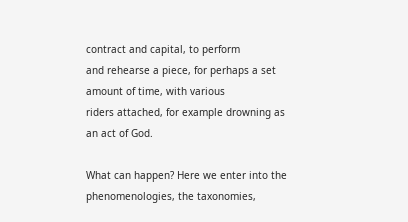contract and capital, to perform
and rehearse a piece, for perhaps a set amount of time, with various
riders attached, for example drowning as an act of God.

What can happen? Here we enter into the phenomenologies, the taxonomies,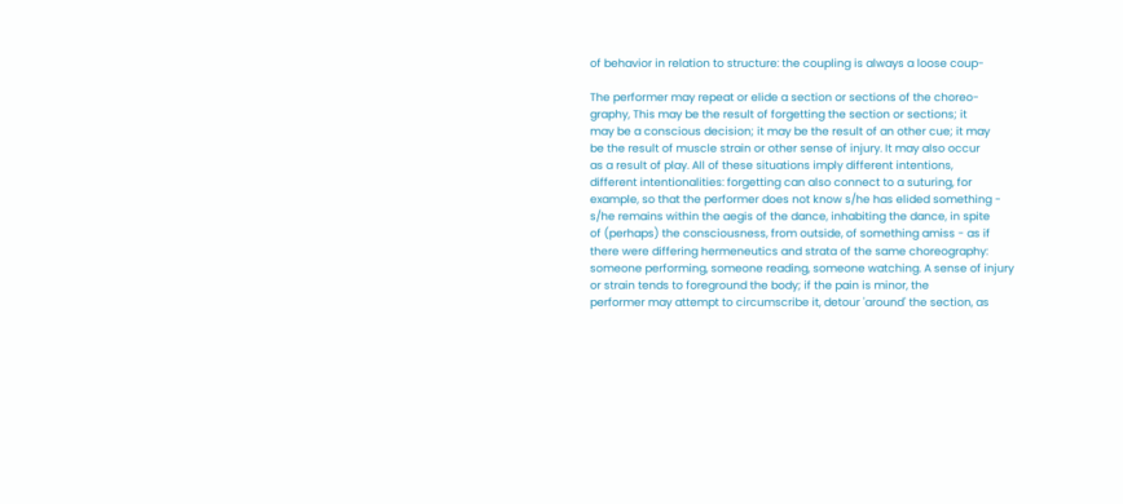of behavior in relation to structure: the coupling is always a loose coup-

The performer may repeat or elide a section or sections of the choreo-
graphy, This may be the result of forgetting the section or sections; it
may be a conscious decision; it may be the result of an other cue; it may
be the result of muscle strain or other sense of injury. It may also occur
as a result of play. All of these situations imply different intentions,
different intentionalities: forgetting can also connect to a suturing, for
example, so that the performer does not know s/he has elided something -
s/he remains within the aegis of the dance, inhabiting the dance, in spite
of (perhaps) the consciousness, from outside, of something amiss - as if
there were differing hermeneutics and strata of the same choreography:
someone performing, someone reading, someone watching. A sense of injury
or strain tends to foreground the body; if the pain is minor, the
performer may attempt to circumscribe it, detour 'around' the section, as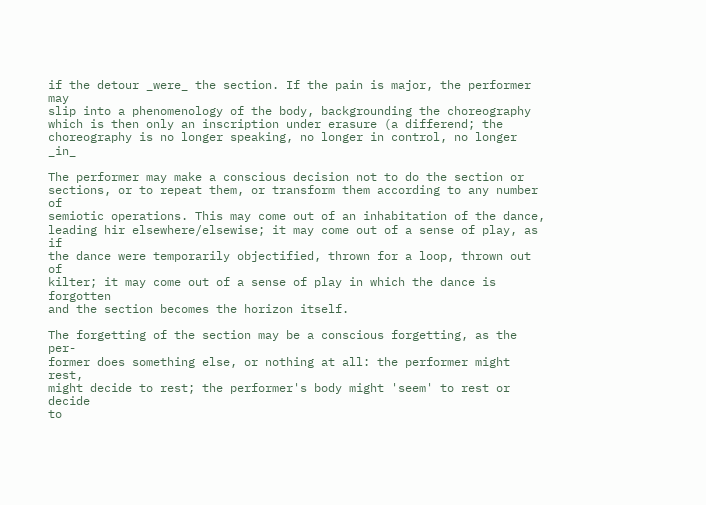if the detour _were_ the section. If the pain is major, the performer may
slip into a phenomenology of the body, backgrounding the choreography
which is then only an inscription under erasure (a differend; the
choreography is no longer speaking, no longer in control, no longer _in_

The performer may make a conscious decision not to do the section or
sections, or to repeat them, or transform them according to any number of
semiotic operations. This may come out of an inhabitation of the dance,
leading hir elsewhere/elsewise; it may come out of a sense of play, as if
the dance were temporarily objectified, thrown for a loop, thrown out of
kilter; it may come out of a sense of play in which the dance is forgotten
and the section becomes the horizon itself.

The forgetting of the section may be a conscious forgetting, as the per-
former does something else, or nothing at all: the performer might rest,
might decide to rest; the performer's body might 'seem' to rest or decide
to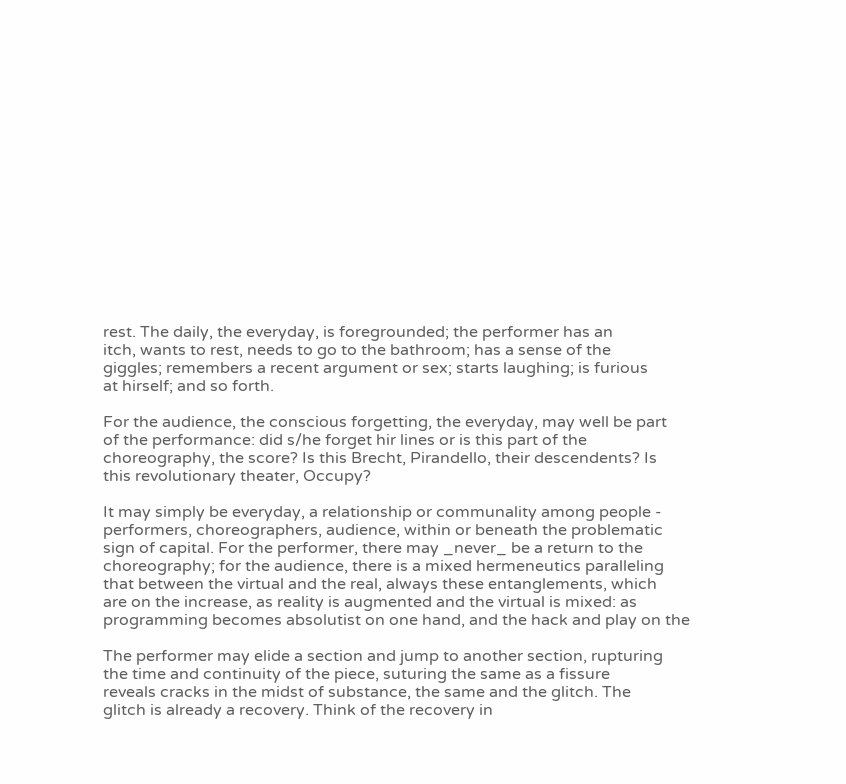rest. The daily, the everyday, is foregrounded; the performer has an
itch, wants to rest, needs to go to the bathroom; has a sense of the
giggles; remembers a recent argument or sex; starts laughing; is furious
at hirself; and so forth.

For the audience, the conscious forgetting, the everyday, may well be part
of the performance: did s/he forget hir lines or is this part of the
choreography, the score? Is this Brecht, Pirandello, their descendents? Is
this revolutionary theater, Occupy?

It may simply be everyday, a relationship or communality among people -
performers, choreographers, audience, within or beneath the problematic
sign of capital. For the performer, there may _never_ be a return to the
choreography; for the audience, there is a mixed hermeneutics paralleling
that between the virtual and the real, always these entanglements, which
are on the increase, as reality is augmented and the virtual is mixed: as
programming becomes absolutist on one hand, and the hack and play on the

The performer may elide a section and jump to another section, rupturing
the time and continuity of the piece, suturing the same as a fissure
reveals cracks in the midst of substance, the same and the glitch. The
glitch is already a recovery. Think of the recovery in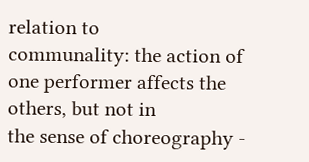relation to
communality: the action of one performer affects the others, but not in
the sense of choreography -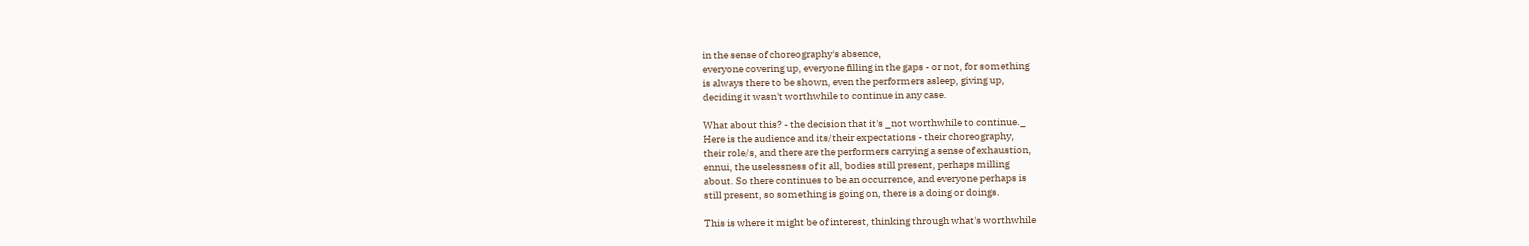in the sense of choreography's absence,
everyone covering up, everyone filling in the gaps - or not, for something
is always there to be shown, even the performers asleep, giving up,
deciding it wasn't worthwhile to continue in any case.

What about this? - the decision that it's _not worthwhile to continue._
Here is the audience and its/their expectations - their choreography,
their role/s, and there are the performers carrying a sense of exhaustion,
ennui, the uselessness of it all, bodies still present, perhaps milling
about. So there continues to be an occurrence, and everyone perhaps is
still present, so something is going on, there is a doing or doings.

This is where it might be of interest, thinking through what's worthwhile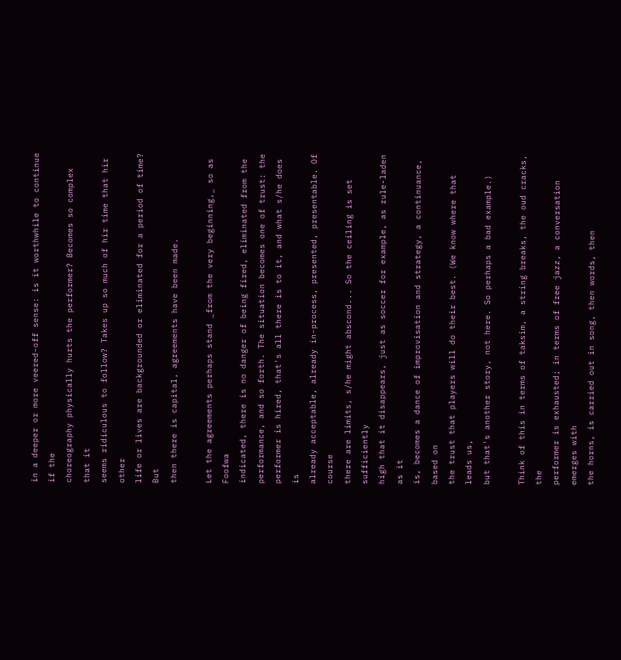in a deeper or more veered-off sense: is it worthwhile to continue if the
choreography physically hurts the performer? Becomes so complex that it
seems ridiculous to follow? Takes up so much of hir time that hir other
life or lives are backgrounded or eliminated for a period of time? But
then there is capital, agreements have been made.

Let the agreements perhaps stand _from the very beginning,_ so as Foofwa
indicated, there is no danger of being fired, eliminated from the
performance, and so forth. The situation becomes one of trust: the
performer is hired, that's all there is to it, and what s/he does is
already acceptable, already in-process, presented, presentable. Of course
there are limits, s/he might abscond... So the ceiling is set sufficiently
high that it disappears, just as soccer for example, as rule-laden as it
is, becomes a dance of improvisation and strategy, a continuance, based on
the trust that players will do their best. (We know where that leads us,
but that's another story, not here. So perhaps a bad example.)

Think of this in terms of taksim, a string breaks, the oud cracks, the
performer is exhausted; in terms of free jazz, a conversation emerges with
the horns, is carried out in song, then words, then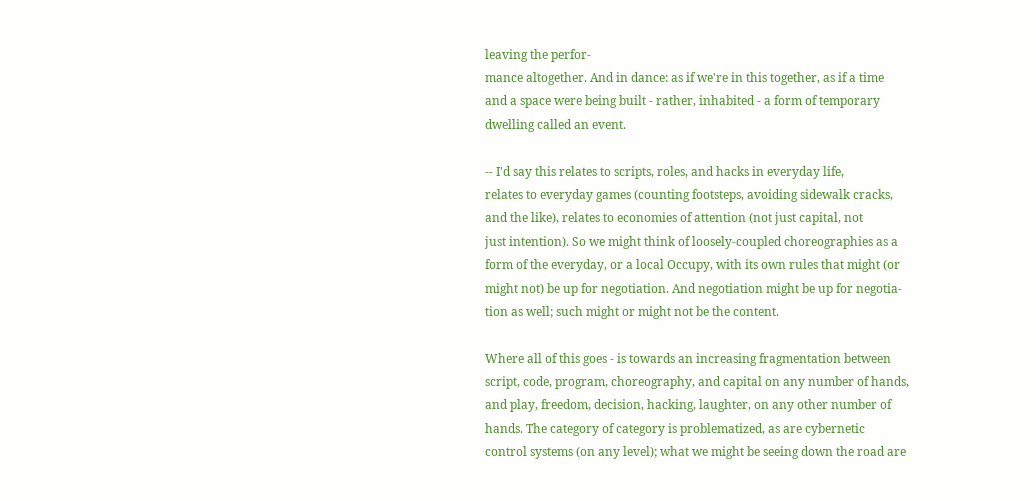leaving the perfor-
mance altogether. And in dance: as if we're in this together, as if a time
and a space were being built - rather, inhabited - a form of temporary
dwelling called an event.

-- I'd say this relates to scripts, roles, and hacks in everyday life,
relates to everyday games (counting footsteps, avoiding sidewalk cracks,
and the like), relates to economies of attention (not just capital, not
just intention). So we might think of loosely-coupled choreographies as a
form of the everyday, or a local Occupy, with its own rules that might (or
might not) be up for negotiation. And negotiation might be up for negotia-
tion as well; such might or might not be the content.

Where all of this goes - is towards an increasing fragmentation between
script, code, program, choreography, and capital on any number of hands,
and play, freedom, decision, hacking, laughter, on any other number of
hands. The category of category is problematized, as are cybernetic
control systems (on any level); what we might be seeing down the road are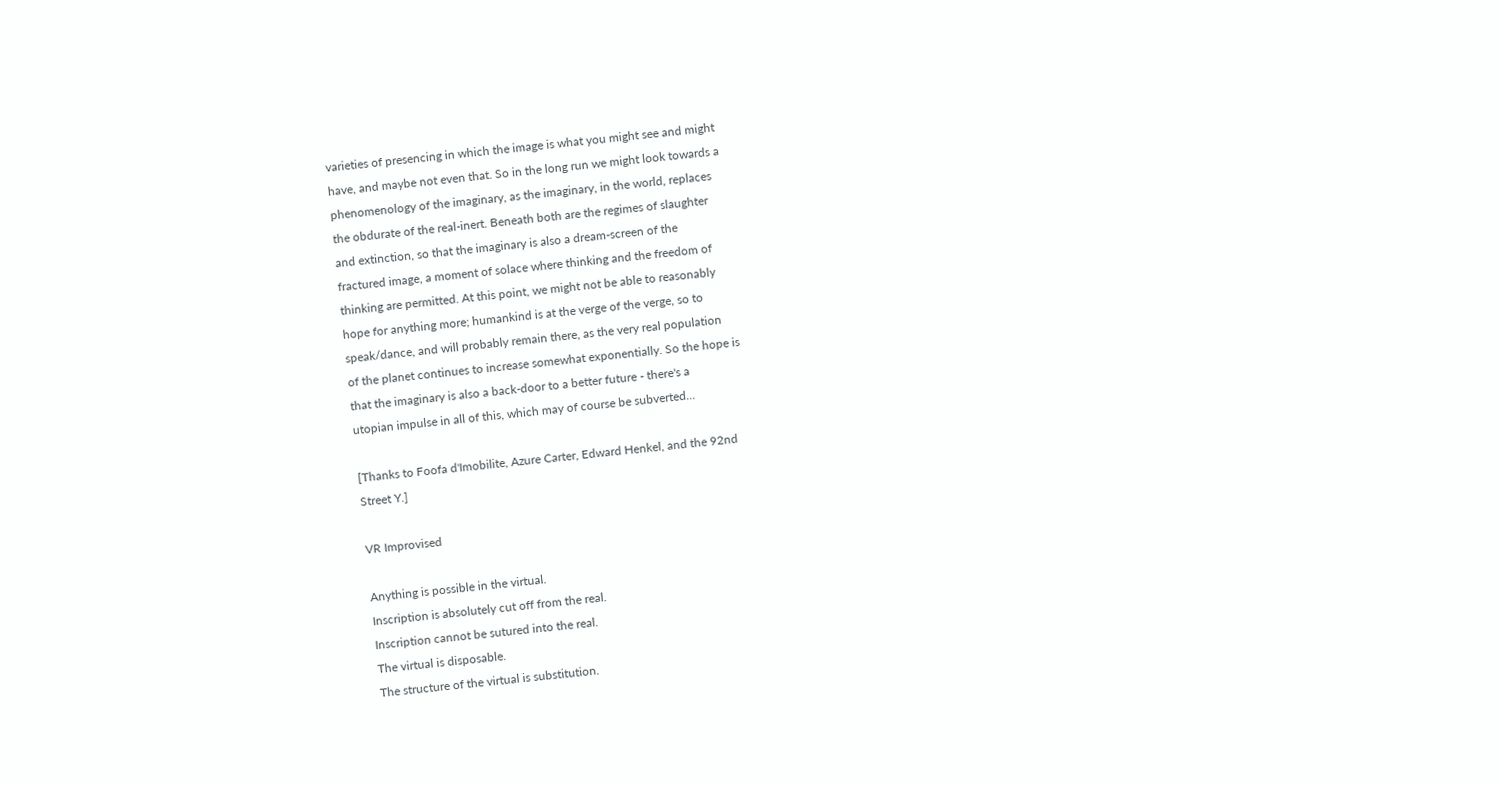varieties of presencing in which the image is what you might see and might
have, and maybe not even that. So in the long run we might look towards a
phenomenology of the imaginary, as the imaginary, in the world, replaces
the obdurate of the real-inert. Beneath both are the regimes of slaughter
and extinction, so that the imaginary is also a dream-screen of the
fractured image, a moment of solace where thinking and the freedom of
thinking are permitted. At this point, we might not be able to reasonably
hope for anything more; humankind is at the verge of the verge, so to
speak/dance, and will probably remain there, as the very real population
of the planet continues to increase somewhat exponentially. So the hope is
that the imaginary is also a back-door to a better future - there's a
utopian impulse in all of this, which may of course be subverted...

[Thanks to Foofa d'Imobilite, Azure Carter, Edward Henkel, and the 92nd
Street Y.]

VR Improvised

Anything is possible in the virtual.
Inscription is absolutely cut off from the real.
Inscription cannot be sutured into the real.
The virtual is disposable.
The structure of the virtual is substitution.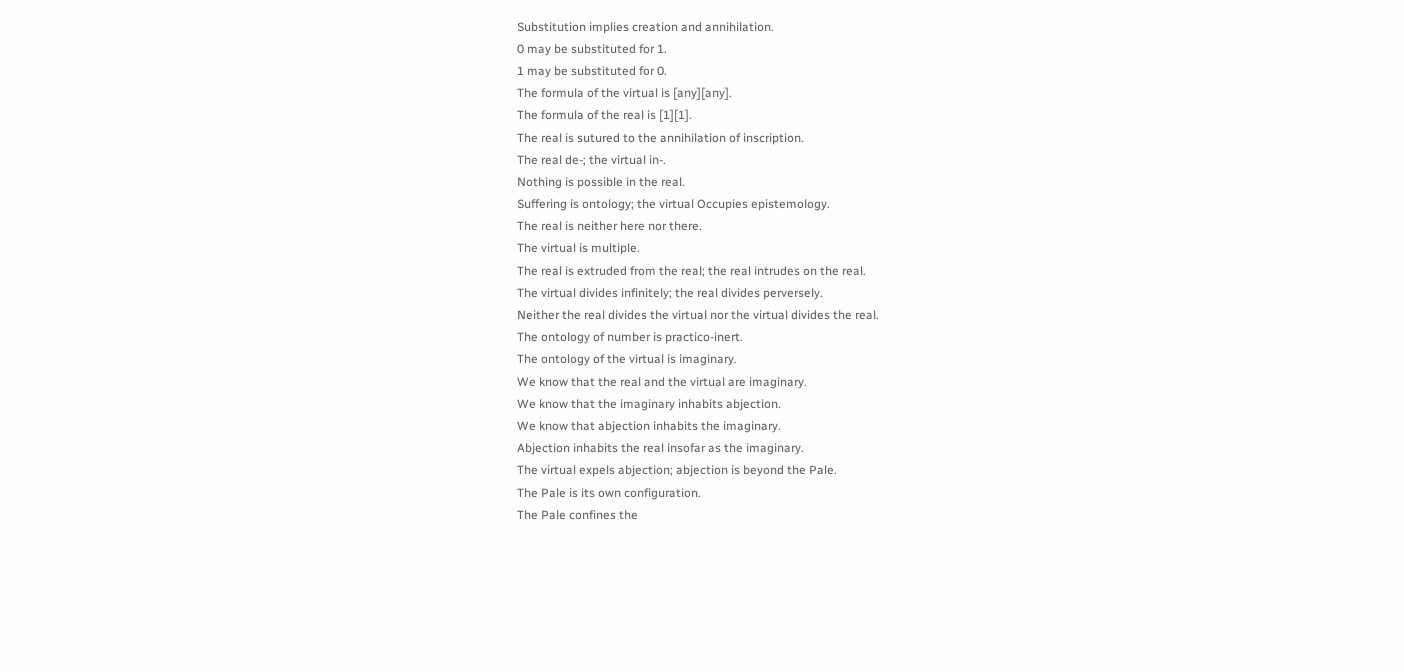Substitution implies creation and annihilation.
0 may be substituted for 1.
1 may be substituted for 0.
The formula of the virtual is [any][any].
The formula of the real is [1][1].
The real is sutured to the annihilation of inscription.
The real de-; the virtual in-.
Nothing is possible in the real.
Suffering is ontology; the virtual Occupies epistemology.
The real is neither here nor there.
The virtual is multiple.
The real is extruded from the real; the real intrudes on the real.
The virtual divides infinitely; the real divides perversely.
Neither the real divides the virtual nor the virtual divides the real.
The ontology of number is practico-inert.
The ontology of the virtual is imaginary.
We know that the real and the virtual are imaginary.
We know that the imaginary inhabits abjection.
We know that abjection inhabits the imaginary.
Abjection inhabits the real insofar as the imaginary.
The virtual expels abjection; abjection is beyond the Pale.
The Pale is its own configuration.
The Pale confines the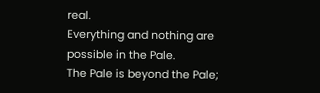real.
Everything and nothing are possible in the Pale.
The Pale is beyond the Pale;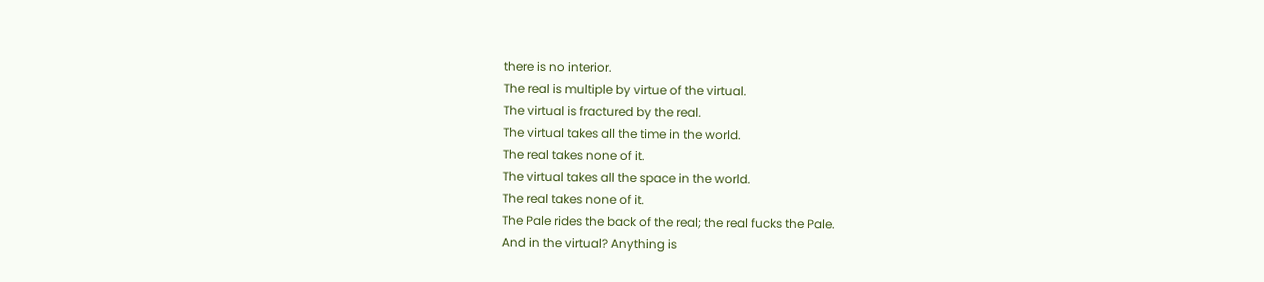there is no interior.
The real is multiple by virtue of the virtual.
The virtual is fractured by the real.
The virtual takes all the time in the world.
The real takes none of it.
The virtual takes all the space in the world.
The real takes none of it.
The Pale rides the back of the real; the real fucks the Pale.
And in the virtual? Anything is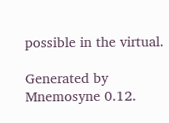possible in the virtual.

Generated by Mnemosyne 0.12.